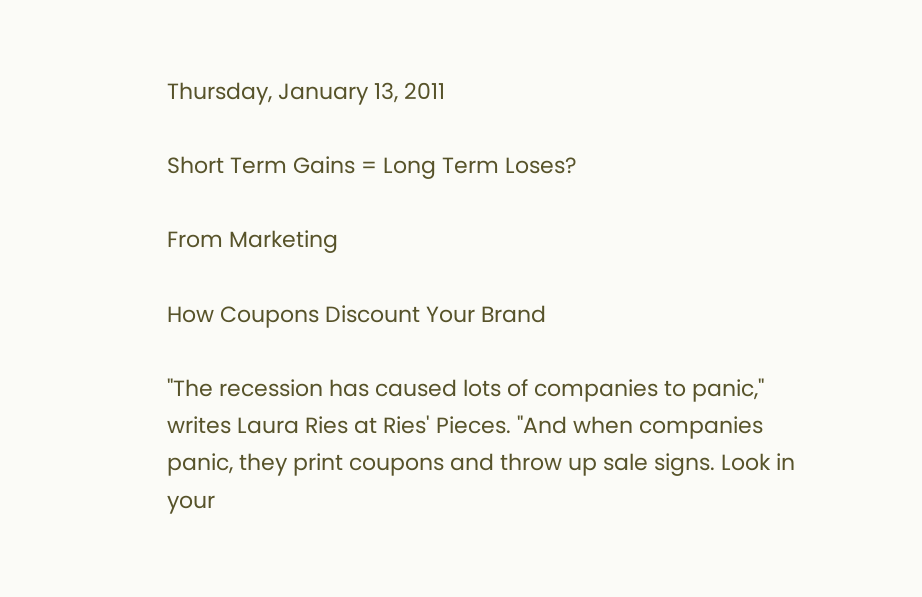Thursday, January 13, 2011

Short Term Gains = Long Term Loses?

From Marketing

How Coupons Discount Your Brand

"The recession has caused lots of companies to panic," writes Laura Ries at Ries' Pieces. "And when companies panic, they print coupons and throw up sale signs. Look in your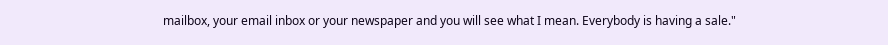mailbox, your email inbox or your newspaper and you will see what I mean. Everybody is having a sale."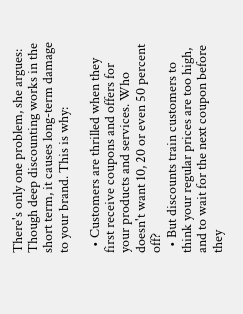There's only one problem, she argues: Though deep discounting works in the short term, it causes long-term damage to your brand. This is why:

  • Customers are thrilled when they first receive coupons and offers for your products and services. Who doesn't want 10, 20 or even 50 percent off?
  • But discounts train customers to think your regular prices are too high, and to wait for the next coupon before they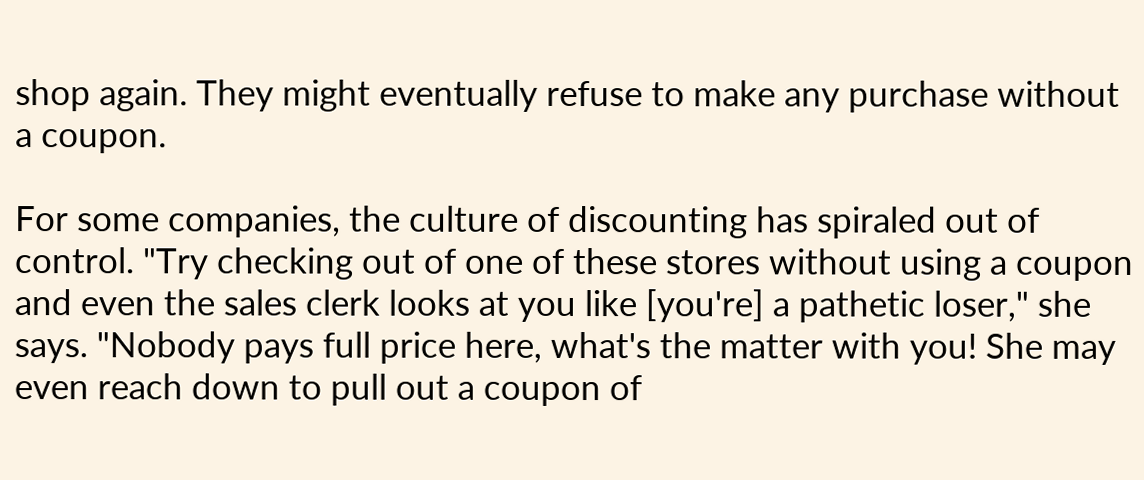shop again. They might eventually refuse to make any purchase without a coupon.

For some companies, the culture of discounting has spiraled out of control. "Try checking out of one of these stores without using a coupon and even the sales clerk looks at you like [you're] a pathetic loser," she says. "Nobody pays full price here, what's the matter with you! She may even reach down to pull out a coupon of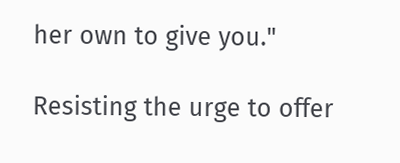her own to give you."

Resisting the urge to offer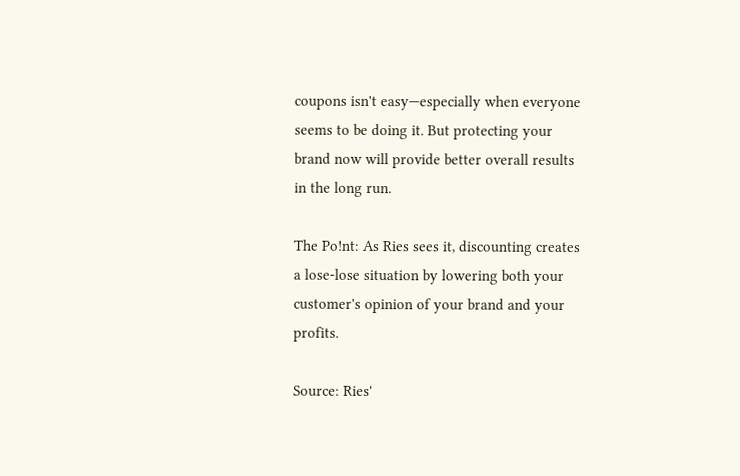coupons isn't easy—especially when everyone seems to be doing it. But protecting your brand now will provide better overall results in the long run.

The Po!nt: As Ries sees it, discounting creates a lose-lose situation by lowering both your customer's opinion of your brand and your profits.

Source: Ries'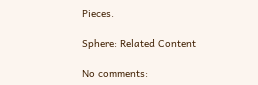Pieces.

Sphere: Related Content

No comments: